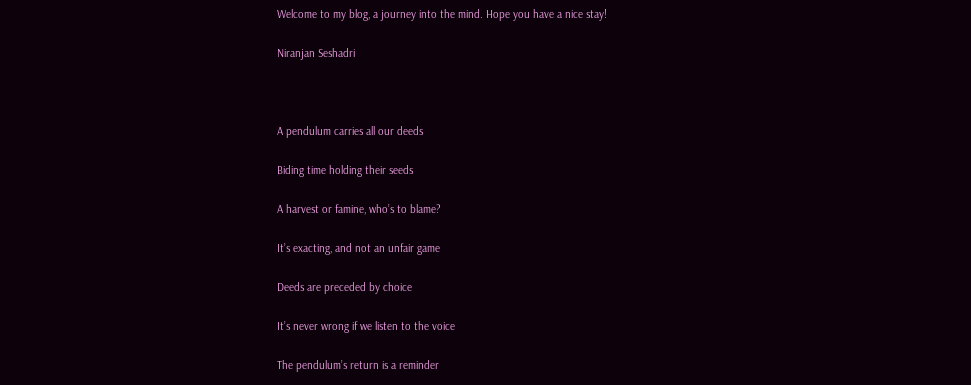Welcome to my blog, a journey into the mind. Hope you have a nice stay!

Niranjan Seshadri



A pendulum carries all our deeds

Biding time holding their seeds

A harvest or famine, who’s to blame?

It’s exacting, and not an unfair game

Deeds are preceded by choice

It’s never wrong if we listen to the voice

The pendulum’s return is a reminder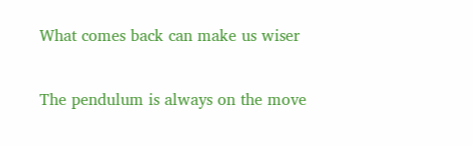What comes back can make us wiser

The pendulum is always on the move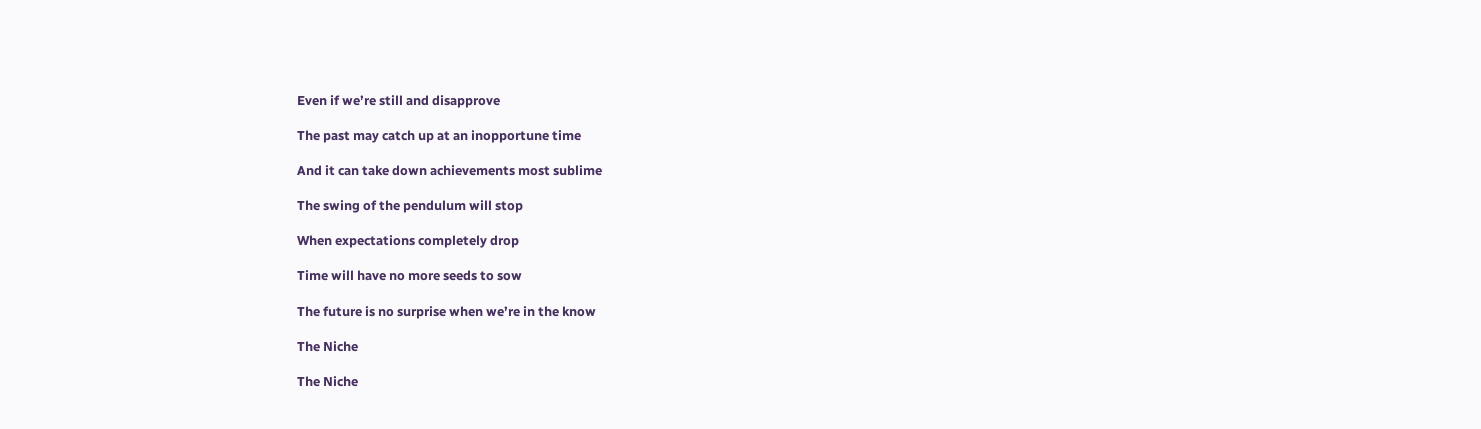Even if we’re still and disapprove

The past may catch up at an inopportune time

And it can take down achievements most sublime

The swing of the pendulum will stop

When expectations completely drop

Time will have no more seeds to sow

The future is no surprise when we’re in the know

The Niche

The Niche